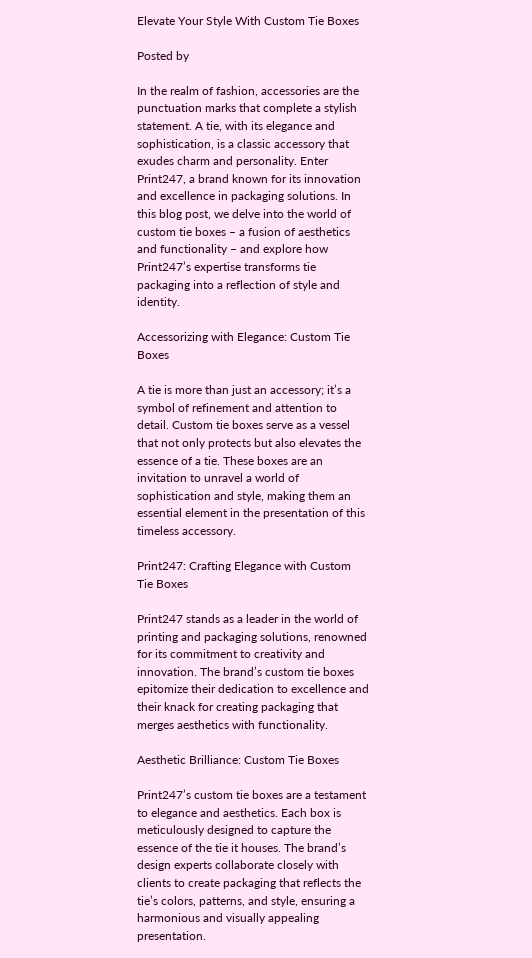Elevate Your Style With Custom Tie Boxes

Posted by

In the realm of fashion, accessories are the punctuation marks that complete a stylish statement. A tie, with its elegance and sophistication, is a classic accessory that exudes charm and personality. Enter Print247, a brand known for its innovation and excellence in packaging solutions. In this blog post, we delve into the world of custom tie boxes – a fusion of aesthetics and functionality – and explore how Print247’s expertise transforms tie packaging into a reflection of style and identity.

Accessorizing with Elegance: Custom Tie Boxes

A tie is more than just an accessory; it’s a symbol of refinement and attention to detail. Custom tie boxes serve as a vessel that not only protects but also elevates the essence of a tie. These boxes are an invitation to unravel a world of sophistication and style, making them an essential element in the presentation of this timeless accessory.

Print247: Crafting Elegance with Custom Tie Boxes

Print247 stands as a leader in the world of printing and packaging solutions, renowned for its commitment to creativity and innovation. The brand’s custom tie boxes epitomize their dedication to excellence and their knack for creating packaging that merges aesthetics with functionality.

Aesthetic Brilliance: Custom Tie Boxes

Print247’s custom tie boxes are a testament to elegance and aesthetics. Each box is meticulously designed to capture the essence of the tie it houses. The brand’s design experts collaborate closely with clients to create packaging that reflects the tie’s colors, patterns, and style, ensuring a harmonious and visually appealing presentation.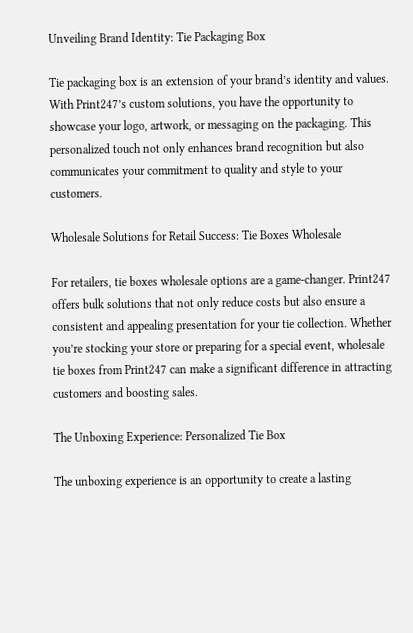Unveiling Brand Identity: Tie Packaging Box

Tie packaging box is an extension of your brand’s identity and values. With Print247’s custom solutions, you have the opportunity to showcase your logo, artwork, or messaging on the packaging. This personalized touch not only enhances brand recognition but also communicates your commitment to quality and style to your customers.

Wholesale Solutions for Retail Success: Tie Boxes Wholesale

For retailers, tie boxes wholesale options are a game-changer. Print247 offers bulk solutions that not only reduce costs but also ensure a consistent and appealing presentation for your tie collection. Whether you’re stocking your store or preparing for a special event, wholesale tie boxes from Print247 can make a significant difference in attracting customers and boosting sales.

The Unboxing Experience: Personalized Tie Box

The unboxing experience is an opportunity to create a lasting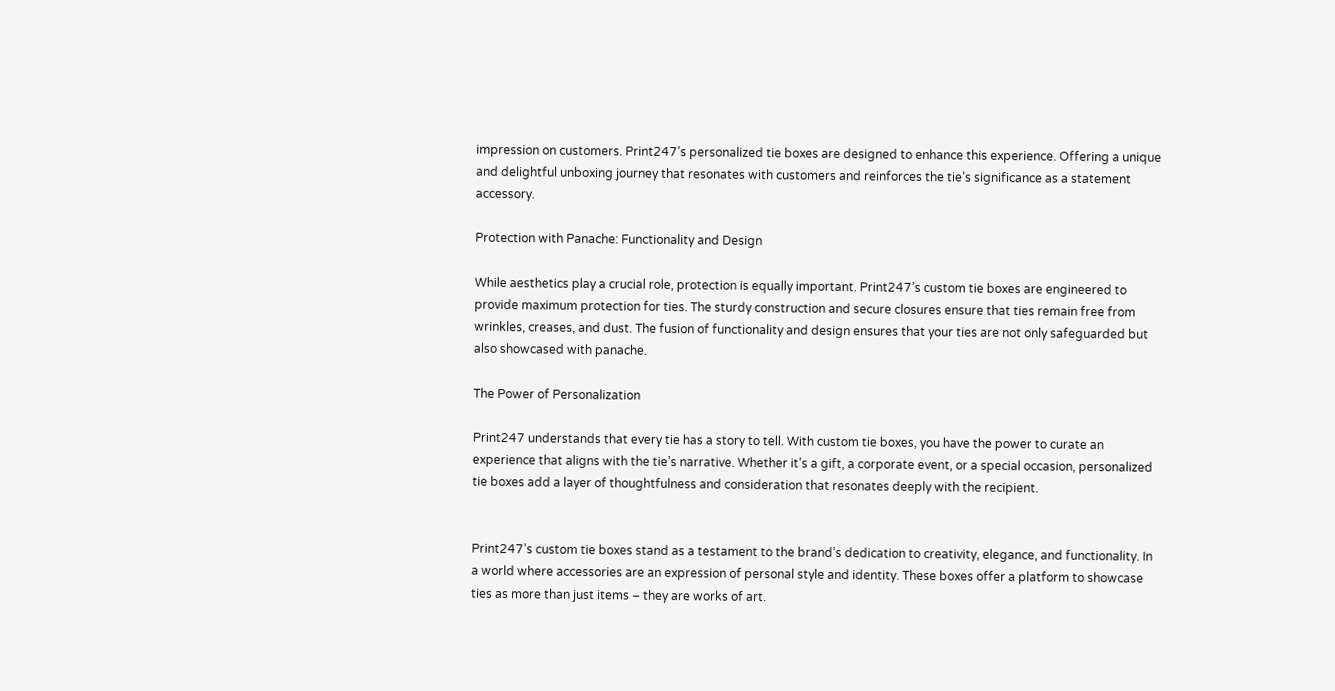impression on customers. Print247’s personalized tie boxes are designed to enhance this experience. Offering a unique and delightful unboxing journey that resonates with customers and reinforces the tie’s significance as a statement accessory.

Protection with Panache: Functionality and Design

While aesthetics play a crucial role, protection is equally important. Print247’s custom tie boxes are engineered to provide maximum protection for ties. The sturdy construction and secure closures ensure that ties remain free from wrinkles, creases, and dust. The fusion of functionality and design ensures that your ties are not only safeguarded but also showcased with panache.

The Power of Personalization

Print247 understands that every tie has a story to tell. With custom tie boxes, you have the power to curate an experience that aligns with the tie’s narrative. Whether it’s a gift, a corporate event, or a special occasion, personalized tie boxes add a layer of thoughtfulness and consideration that resonates deeply with the recipient.


Print247’s custom tie boxes stand as a testament to the brand’s dedication to creativity, elegance, and functionality. In a world where accessories are an expression of personal style and identity. These boxes offer a platform to showcase ties as more than just items – they are works of art.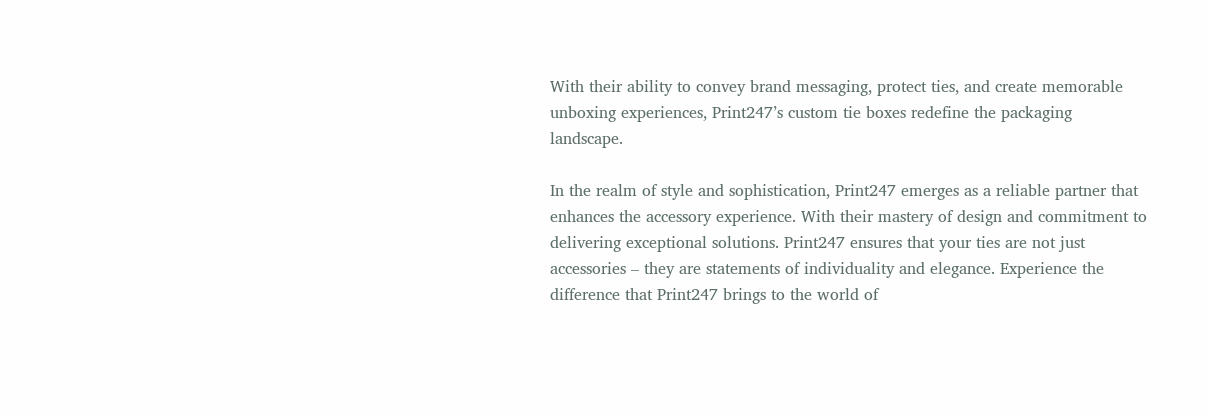With their ability to convey brand messaging, protect ties, and create memorable unboxing experiences, Print247’s custom tie boxes redefine the packaging landscape.

In the realm of style and sophistication, Print247 emerges as a reliable partner that enhances the accessory experience. With their mastery of design and commitment to delivering exceptional solutions. Print247 ensures that your ties are not just accessories – they are statements of individuality and elegance. Experience the difference that Print247 brings to the world of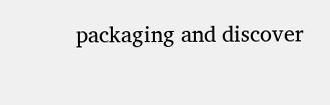packaging and discover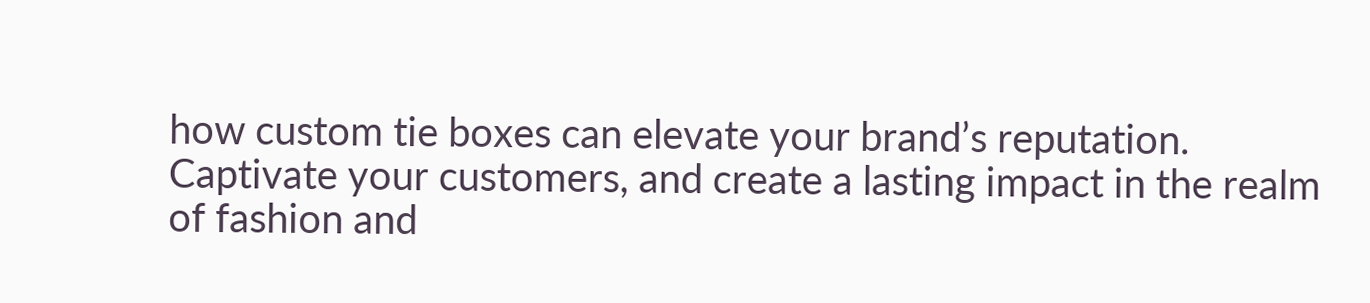how custom tie boxes can elevate your brand’s reputation. Captivate your customers, and create a lasting impact in the realm of fashion and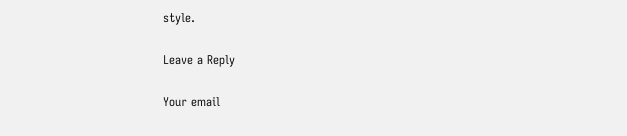style.

Leave a Reply

Your email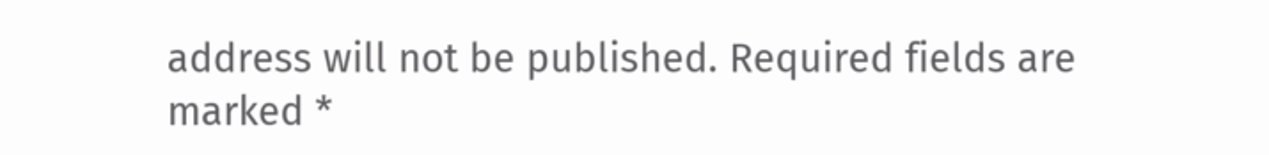address will not be published. Required fields are marked *